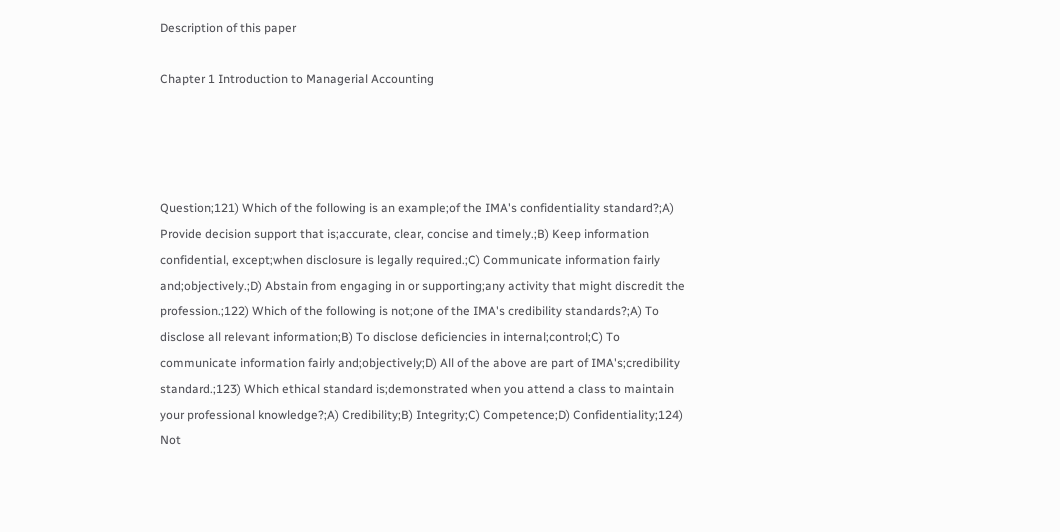Description of this paper

Chapter 1 Introduction to Managerial Accounting




Question;121) Which of the following is an example;of the IMA's confidentiality standard?;A) Provide decision support that is;accurate, clear, concise and timely.;B) Keep information confidential, except;when disclosure is legally required.;C) Communicate information fairly and;objectively.;D) Abstain from engaging in or supporting;any activity that might discredit the profession.;122) Which of the following is not;one of the IMA's credibility standards?;A) To disclose all relevant information;B) To disclose deficiencies in internal;control;C) To communicate information fairly and;objectively;D) All of the above are part of IMA's;credibility standard.;123) Which ethical standard is;demonstrated when you attend a class to maintain your professional knowledge?;A) Credibility;B) Integrity;C) Competence;D) Confidentiality;124) Not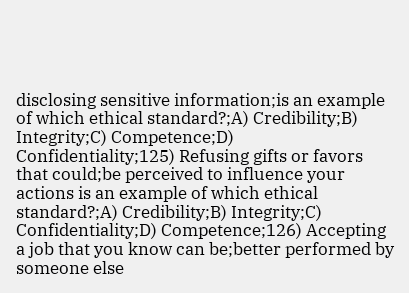disclosing sensitive information;is an example of which ethical standard?;A) Credibility;B) Integrity;C) Competence;D) Confidentiality;125) Refusing gifts or favors that could;be perceived to influence your actions is an example of which ethical standard?;A) Credibility;B) Integrity;C) Confidentiality;D) Competence;126) Accepting a job that you know can be;better performed by someone else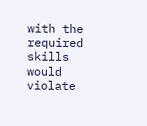with the required skills would violate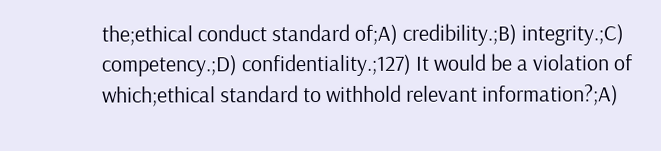the;ethical conduct standard of;A) credibility.;B) integrity.;C) competency.;D) confidentiality.;127) It would be a violation of which;ethical standard to withhold relevant information?;A)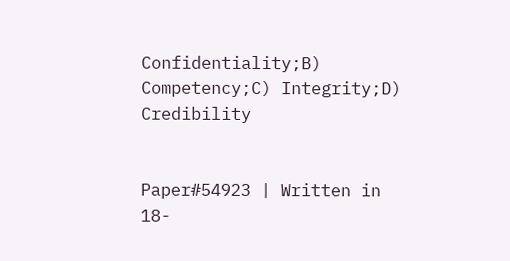Confidentiality;B) Competency;C) Integrity;D) Credibility


Paper#54923 | Written in 18-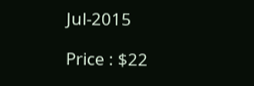Jul-2015

Price : $22